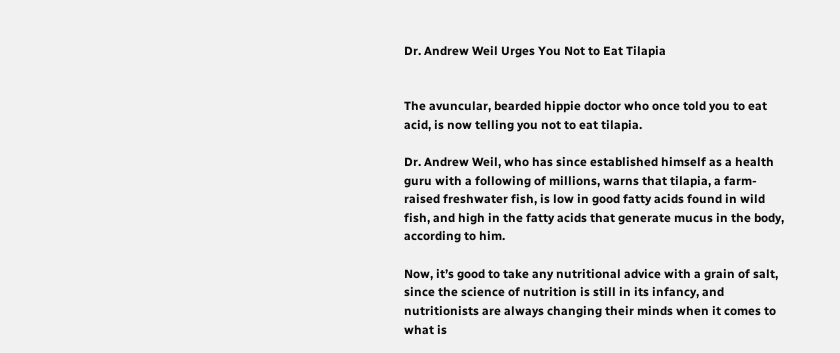Dr. Andrew Weil Urges You Not to Eat Tilapia


The avuncular, bearded hippie doctor who once told you to eat acid, is now telling you not to eat tilapia.

Dr. Andrew Weil, who has since established himself as a health guru with a following of millions, warns that tilapia, a farm-raised freshwater fish, is low in good fatty acids found in wild fish, and high in the fatty acids that generate mucus in the body, according to him.

Now, it’s good to take any nutritional advice with a grain of salt, since the science of nutrition is still in its infancy, and nutritionists are always changing their minds when it comes to what is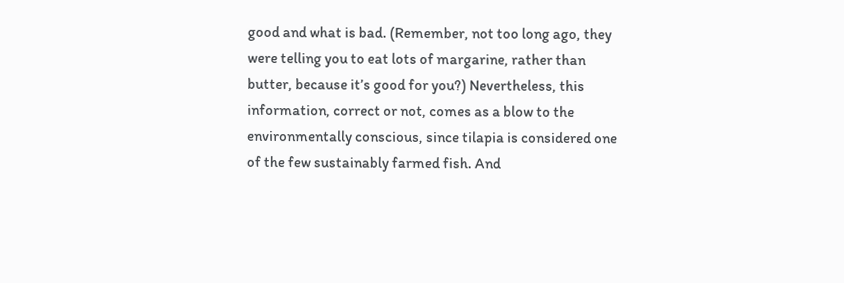good and what is bad. (Remember, not too long ago, they were telling you to eat lots of margarine, rather than butter, because it’s good for you?) Nevertheless, this information, correct or not, comes as a blow to the environmentally conscious, since tilapia is considered one of the few sustainably farmed fish. And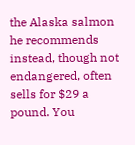the Alaska salmon he recommends instead, though not endangered, often sells for $29 a pound. You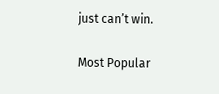just can’t win.

Most Popular